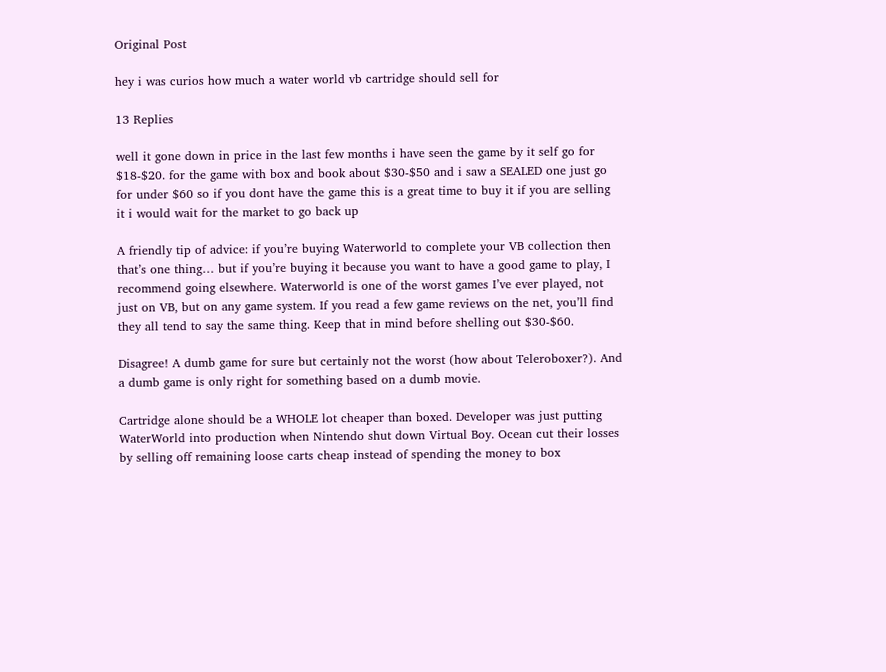Original Post

hey i was curios how much a water world vb cartridge should sell for

13 Replies

well it gone down in price in the last few months i have seen the game by it self go for $18-$20. for the game with box and book about $30-$50 and i saw a SEALED one just go for under $60 so if you dont have the game this is a great time to buy it if you are selling it i would wait for the market to go back up

A friendly tip of advice: if you’re buying Waterworld to complete your VB collection then that’s one thing… but if you’re buying it because you want to have a good game to play, I recommend going elsewhere. Waterworld is one of the worst games I’ve ever played, not just on VB, but on any game system. If you read a few game reviews on the net, you’ll find they all tend to say the same thing. Keep that in mind before shelling out $30-$60.

Disagree! A dumb game for sure but certainly not the worst (how about Teleroboxer?). And a dumb game is only right for something based on a dumb movie.

Cartridge alone should be a WHOLE lot cheaper than boxed. Developer was just putting WaterWorld into production when Nintendo shut down Virtual Boy. Ocean cut their losses by selling off remaining loose carts cheap instead of spending the money to box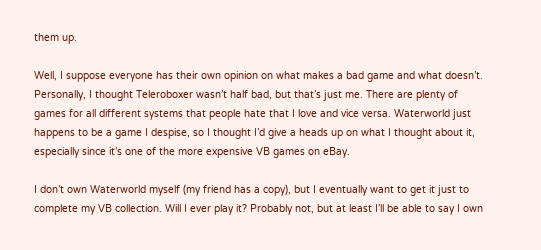them up.

Well, I suppose everyone has their own opinion on what makes a bad game and what doesn’t. Personally, I thought Teleroboxer wasn’t half bad, but that’s just me. There are plenty of games for all different systems that people hate that I love and vice versa. Waterworld just happens to be a game I despise, so I thought I’d give a heads up on what I thought about it, especially since it’s one of the more expensive VB games on eBay.

I don’t own Waterworld myself (my friend has a copy), but I eventually want to get it just to complete my VB collection. Will I ever play it? Probably not, but at least I’ll be able to say I own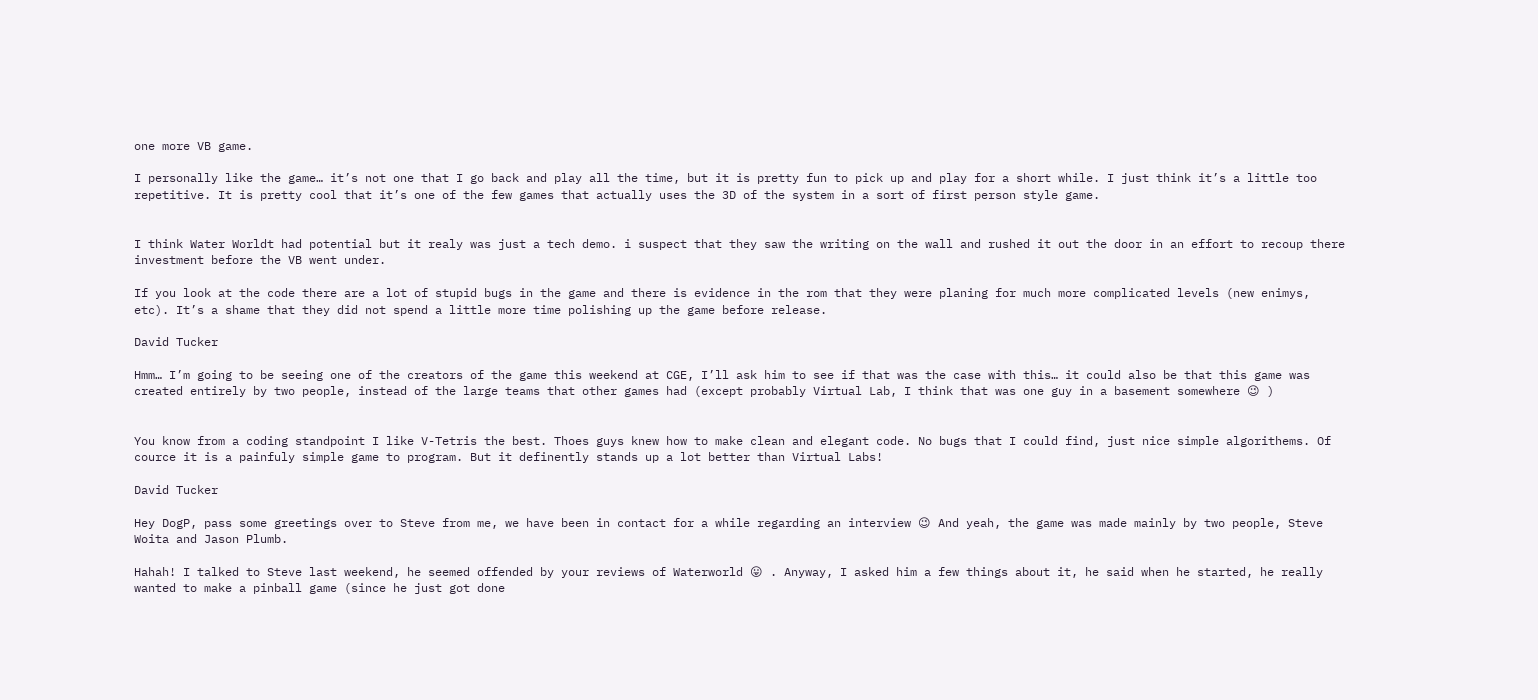one more VB game.

I personally like the game… it’s not one that I go back and play all the time, but it is pretty fun to pick up and play for a short while. I just think it’s a little too repetitive. It is pretty cool that it’s one of the few games that actually uses the 3D of the system in a sort of first person style game.


I think Water Worldt had potential but it realy was just a tech demo. i suspect that they saw the writing on the wall and rushed it out the door in an effort to recoup there investment before the VB went under.

If you look at the code there are a lot of stupid bugs in the game and there is evidence in the rom that they were planing for much more complicated levels (new enimys, etc). It’s a shame that they did not spend a little more time polishing up the game before release.

David Tucker

Hmm… I’m going to be seeing one of the creators of the game this weekend at CGE, I’ll ask him to see if that was the case with this… it could also be that this game was created entirely by two people, instead of the large teams that other games had (except probably Virtual Lab, I think that was one guy in a basement somewhere 😉 )


You know from a coding standpoint I like V-Tetris the best. Thoes guys knew how to make clean and elegant code. No bugs that I could find, just nice simple algorithems. Of cource it is a painfuly simple game to program. But it definently stands up a lot better than Virtual Labs!

David Tucker

Hey DogP, pass some greetings over to Steve from me, we have been in contact for a while regarding an interview 😉 And yeah, the game was made mainly by two people, Steve Woita and Jason Plumb.

Hahah! I talked to Steve last weekend, he seemed offended by your reviews of Waterworld 😛 . Anyway, I asked him a few things about it, he said when he started, he really wanted to make a pinball game (since he just got done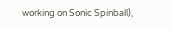working on Sonic Spinball),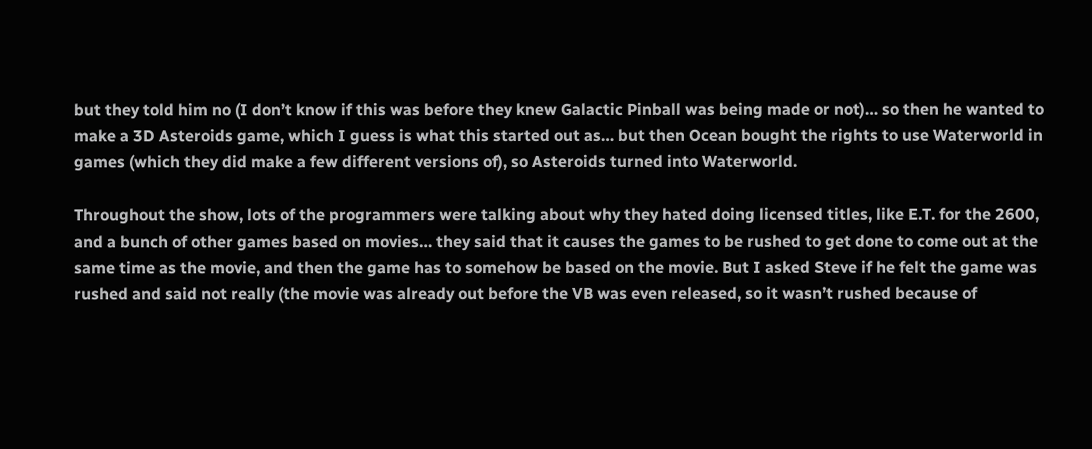but they told him no (I don’t know if this was before they knew Galactic Pinball was being made or not)… so then he wanted to make a 3D Asteroids game, which I guess is what this started out as… but then Ocean bought the rights to use Waterworld in games (which they did make a few different versions of), so Asteroids turned into Waterworld.

Throughout the show, lots of the programmers were talking about why they hated doing licensed titles, like E.T. for the 2600, and a bunch of other games based on movies… they said that it causes the games to be rushed to get done to come out at the same time as the movie, and then the game has to somehow be based on the movie. But I asked Steve if he felt the game was rushed and said not really (the movie was already out before the VB was even released, so it wasn’t rushed because of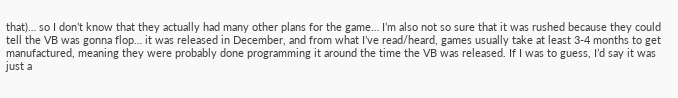that)… so I don’t know that they actually had many other plans for the game… I’m also not so sure that it was rushed because they could tell the VB was gonna flop… it was released in December, and from what I’ve read/heard, games usually take at least 3-4 months to get manufactured, meaning they were probably done programming it around the time the VB was released. If I was to guess, I’d say it was just a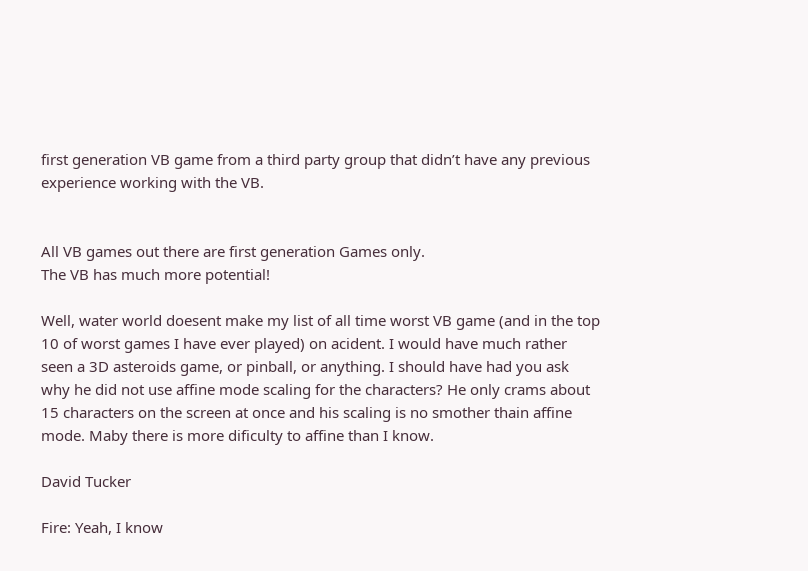first generation VB game from a third party group that didn’t have any previous experience working with the VB.


All VB games out there are first generation Games only.
The VB has much more potential!

Well, water world doesent make my list of all time worst VB game (and in the top 10 of worst games I have ever played) on acident. I would have much rather seen a 3D asteroids game, or pinball, or anything. I should have had you ask why he did not use affine mode scaling for the characters? He only crams about 15 characters on the screen at once and his scaling is no smother thain affine mode. Maby there is more dificulty to affine than I know.

David Tucker

Fire: Yeah, I know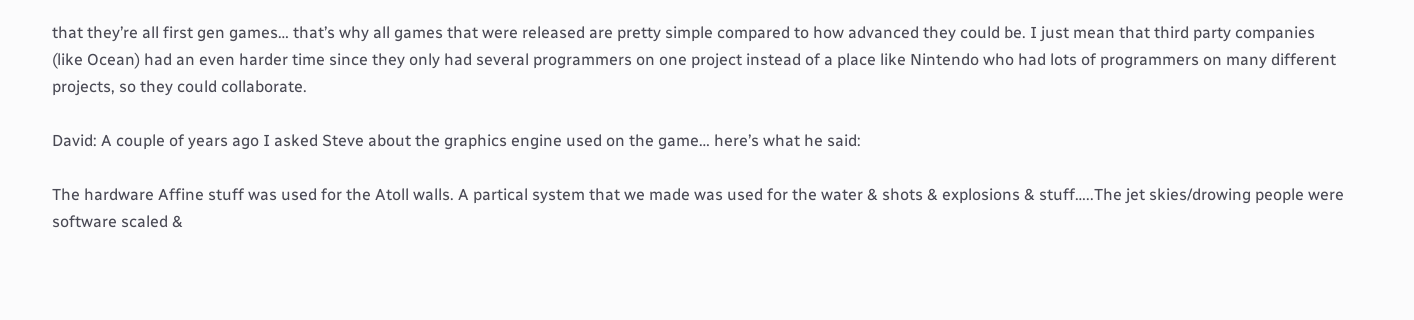that they’re all first gen games… that’s why all games that were released are pretty simple compared to how advanced they could be. I just mean that third party companies (like Ocean) had an even harder time since they only had several programmers on one project instead of a place like Nintendo who had lots of programmers on many different projects, so they could collaborate.

David: A couple of years ago I asked Steve about the graphics engine used on the game… here’s what he said:

The hardware Affine stuff was used for the Atoll walls. A partical system that we made was used for the water & shots & explosions & stuff…..The jet skies/drowing people were software scaled &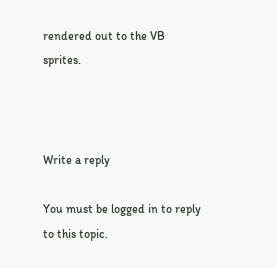rendered out to the VB sprites.



Write a reply

You must be logged in to reply to this topic.